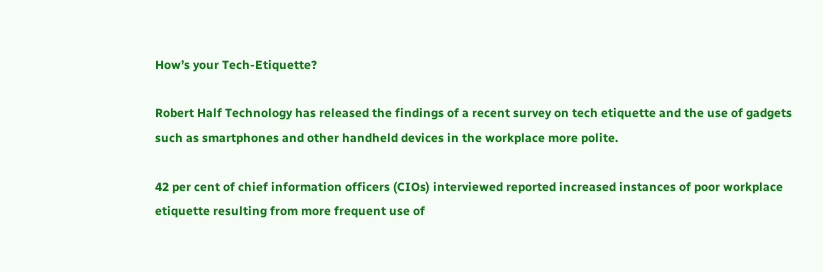How’s your Tech-Etiquette?

Robert Half Technology has released the findings of a recent survey on tech etiquette and the use of gadgets such as smartphones and other handheld devices in the workplace more polite.

42 per cent of chief information officers (CIOs) interviewed reported increased instances of poor workplace etiquette resulting from more frequent use of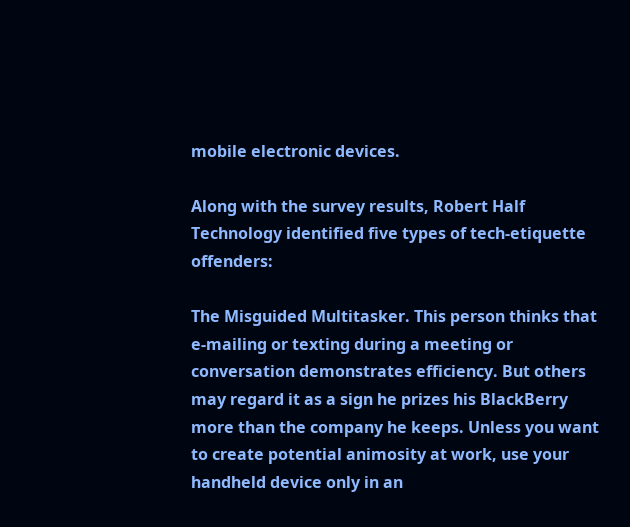mobile electronic devices.

Along with the survey results, Robert Half Technology identified five types of tech-etiquette offenders:

The Misguided Multitasker. This person thinks that e-mailing or texting during a meeting or conversation demonstrates efficiency. But others may regard it as a sign he prizes his BlackBerry more than the company he keeps. Unless you want to create potential animosity at work, use your handheld device only in an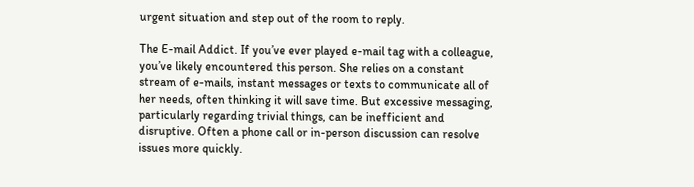urgent situation and step out of the room to reply.

The E-mail Addict. If you’ve ever played e-mail tag with a colleague, you’ve likely encountered this person. She relies on a constant stream of e-mails, instant messages or texts to communicate all of her needs, often thinking it will save time. But excessive messaging, particularly regarding trivial things, can be inefficient and disruptive. Often a phone call or in-person discussion can resolve issues more quickly.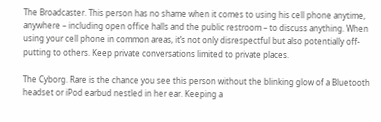The Broadcaster. This person has no shame when it comes to using his cell phone anytime, anywhere – including open office halls and the public restroom – to discuss anything. When using your cell phone in common areas, it’s not only disrespectful but also potentially off-putting to others. Keep private conversations limited to private places.

The Cyborg. Rare is the chance you see this person without the blinking glow of a Bluetooth headset or iPod earbud nestled in her ear. Keeping a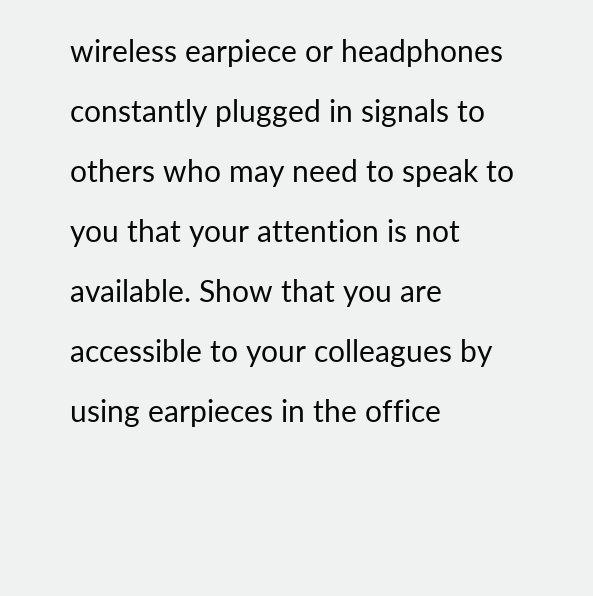wireless earpiece or headphones constantly plugged in signals to others who may need to speak to you that your attention is not available. Show that you are accessible to your colleagues by using earpieces in the office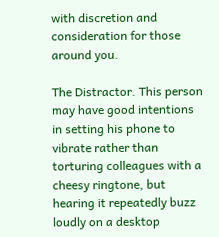with discretion and consideration for those around you.

The Distractor. This person may have good intentions in setting his phone to vibrate rather than torturing colleagues with a cheesy ringtone, but hearing it repeatedly buzz loudly on a desktop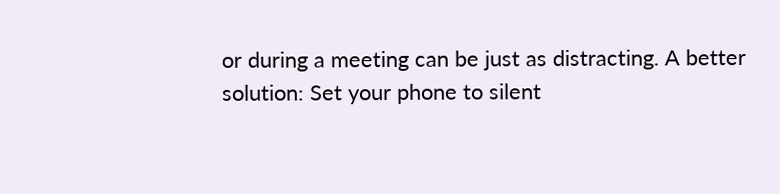or during a meeting can be just as distracting. A better solution: Set your phone to silent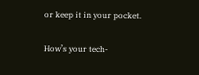or keep it in your pocket.

How’s your tech-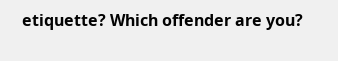etiquette? Which offender are you?